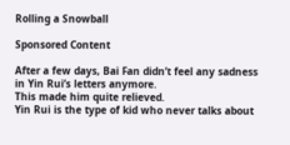Rolling a Snowball

Sponsored Content

After a few days, Bai Fan didn’t feel any sadness in Yin Rui’s letters anymore.
This made him quite relieved.
Yin Rui is the type of kid who never talks about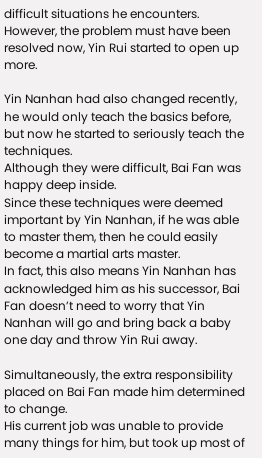difficult situations he encounters.
However, the problem must have been resolved now, Yin Rui started to open up more.

Yin Nanhan had also changed recently, he would only teach the basics before, but now he started to seriously teach the techniques.
Although they were difficult, Bai Fan was happy deep inside.
Since these techniques were deemed important by Yin Nanhan, if he was able to master them, then he could easily become a martial arts master.
In fact, this also means Yin Nanhan has acknowledged him as his successor, Bai Fan doesn’t need to worry that Yin Nanhan will go and bring back a baby one day and throw Yin Rui away.

Simultaneously, the extra responsibility placed on Bai Fan made him determined to change.
His current job was unable to provide many things for him, but took up most of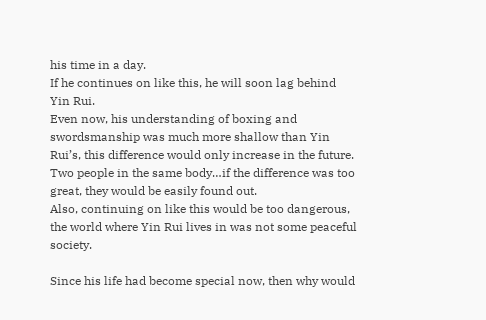his time in a day.
If he continues on like this, he will soon lag behind Yin Rui.
Even now, his understanding of boxing and swordsmanship was much more shallow than Yin Rui’s, this difference would only increase in the future.
Two people in the same body…if the difference was too great, they would be easily found out.
Also, continuing on like this would be too dangerous, the world where Yin Rui lives in was not some peaceful society.

Since his life had become special now, then why would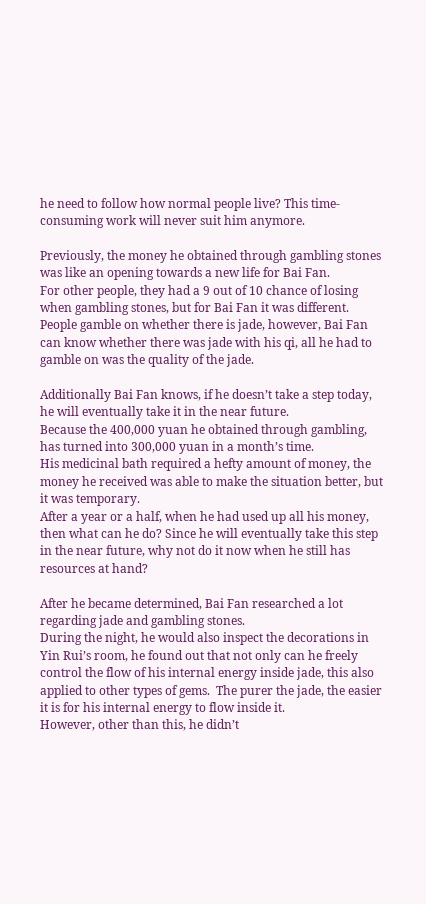he need to follow how normal people live? This time-consuming work will never suit him anymore.

Previously, the money he obtained through gambling stones was like an opening towards a new life for Bai Fan.
For other people, they had a 9 out of 10 chance of losing when gambling stones, but for Bai Fan it was different.
People gamble on whether there is jade, however, Bai Fan can know whether there was jade with his qi, all he had to gamble on was the quality of the jade.

Additionally Bai Fan knows, if he doesn’t take a step today, he will eventually take it in the near future.
Because the 400,000 yuan he obtained through gambling, has turned into 300,000 yuan in a month’s time.
His medicinal bath required a hefty amount of money, the money he received was able to make the situation better, but it was temporary.
After a year or a half, when he had used up all his money, then what can he do? Since he will eventually take this step in the near future, why not do it now when he still has resources at hand?

After he became determined, Bai Fan researched a lot regarding jade and gambling stones.
During the night, he would also inspect the decorations in Yin Rui’s room, he found out that not only can he freely control the flow of his internal energy inside jade, this also applied to other types of gems.  The purer the jade, the easier it is for his internal energy to flow inside it.
However, other than this, he didn’t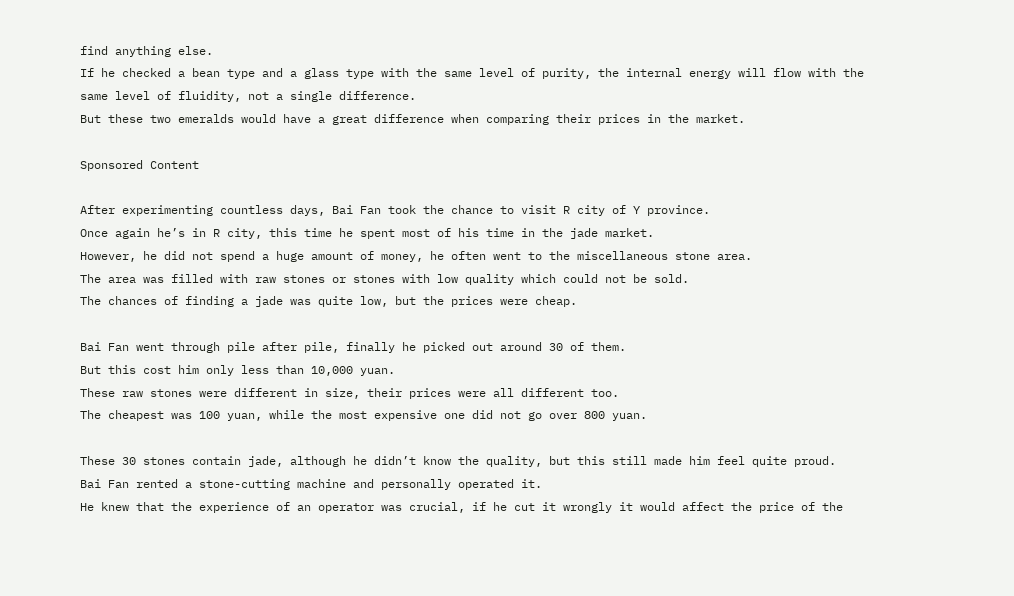find anything else.
If he checked a bean type and a glass type with the same level of purity, the internal energy will flow with the same level of fluidity, not a single difference.
But these two emeralds would have a great difference when comparing their prices in the market.

Sponsored Content

After experimenting countless days, Bai Fan took the chance to visit R city of Y province.
Once again he’s in R city, this time he spent most of his time in the jade market.
However, he did not spend a huge amount of money, he often went to the miscellaneous stone area.
The area was filled with raw stones or stones with low quality which could not be sold.
The chances of finding a jade was quite low, but the prices were cheap.

Bai Fan went through pile after pile, finally he picked out around 30 of them.
But this cost him only less than 10,000 yuan.
These raw stones were different in size, their prices were all different too.
The cheapest was 100 yuan, while the most expensive one did not go over 800 yuan.

These 30 stones contain jade, although he didn’t know the quality, but this still made him feel quite proud.
Bai Fan rented a stone-cutting machine and personally operated it.
He knew that the experience of an operator was crucial, if he cut it wrongly it would affect the price of the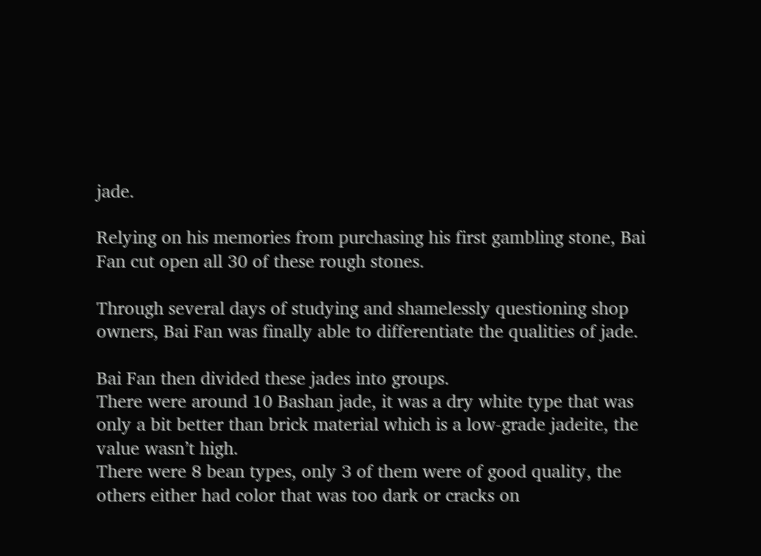jade.

Relying on his memories from purchasing his first gambling stone, Bai Fan cut open all 30 of these rough stones.

Through several days of studying and shamelessly questioning shop owners, Bai Fan was finally able to differentiate the qualities of jade.

Bai Fan then divided these jades into groups.
There were around 10 Bashan jade, it was a dry white type that was only a bit better than brick material which is a low-grade jadeite, the value wasn’t high.
There were 8 bean types, only 3 of them were of good quality, the others either had color that was too dark or cracks on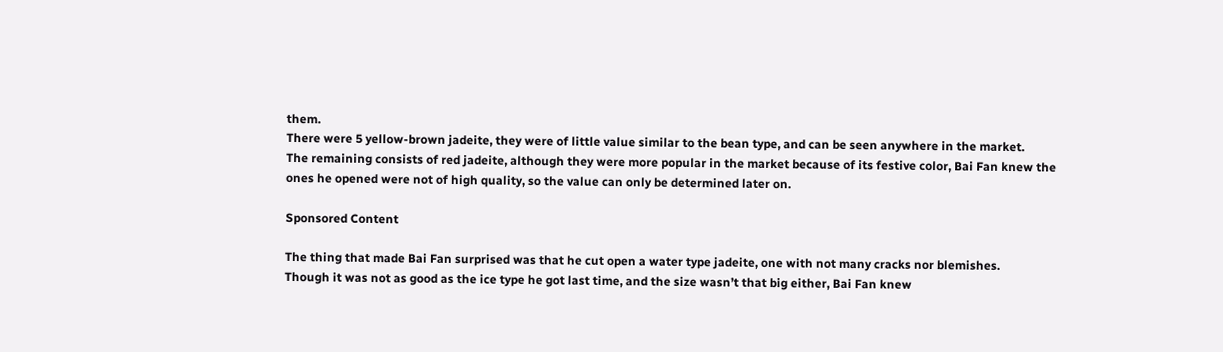them.
There were 5 yellow-brown jadeite, they were of little value similar to the bean type, and can be seen anywhere in the market.
The remaining consists of red jadeite, although they were more popular in the market because of its festive color, Bai Fan knew the ones he opened were not of high quality, so the value can only be determined later on.

Sponsored Content

The thing that made Bai Fan surprised was that he cut open a water type jadeite, one with not many cracks nor blemishes.
Though it was not as good as the ice type he got last time, and the size wasn’t that big either, Bai Fan knew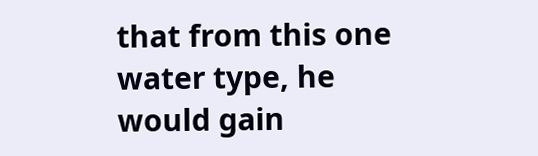that from this one water type, he would gain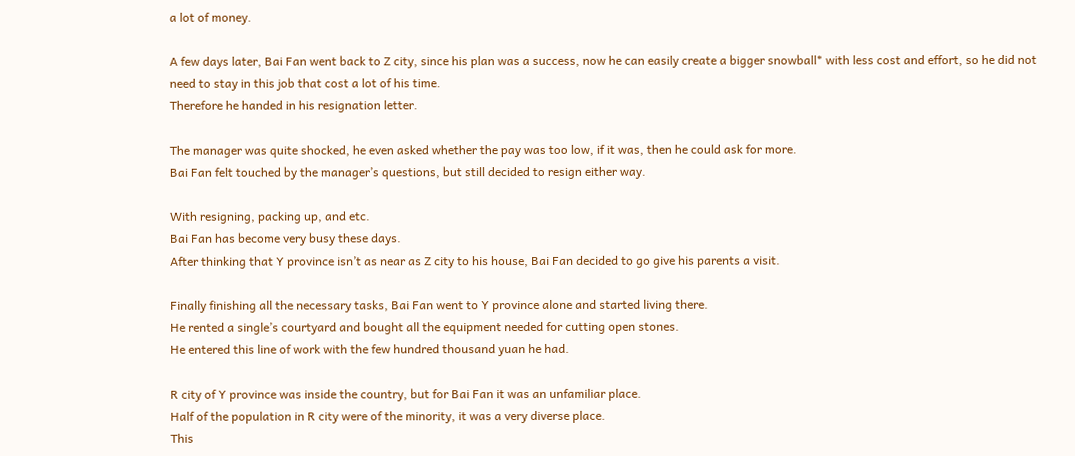a lot of money.

A few days later, Bai Fan went back to Z city, since his plan was a success, now he can easily create a bigger snowball* with less cost and effort, so he did not need to stay in this job that cost a lot of his time.
Therefore he handed in his resignation letter.

The manager was quite shocked, he even asked whether the pay was too low, if it was, then he could ask for more.
Bai Fan felt touched by the manager’s questions, but still decided to resign either way.

With resigning, packing up, and etc.
Bai Fan has become very busy these days.
After thinking that Y province isn’t as near as Z city to his house, Bai Fan decided to go give his parents a visit.

Finally finishing all the necessary tasks, Bai Fan went to Y province alone and started living there.
He rented a single’s courtyard and bought all the equipment needed for cutting open stones.
He entered this line of work with the few hundred thousand yuan he had.

R city of Y province was inside the country, but for Bai Fan it was an unfamiliar place.
Half of the population in R city were of the minority, it was a very diverse place.
This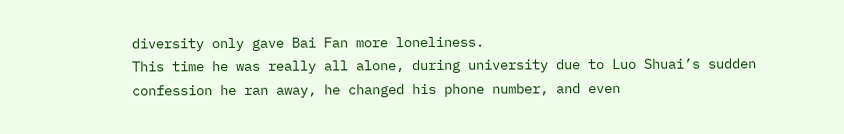diversity only gave Bai Fan more loneliness.
This time he was really all alone, during university due to Luo Shuai’s sudden confession he ran away, he changed his phone number, and even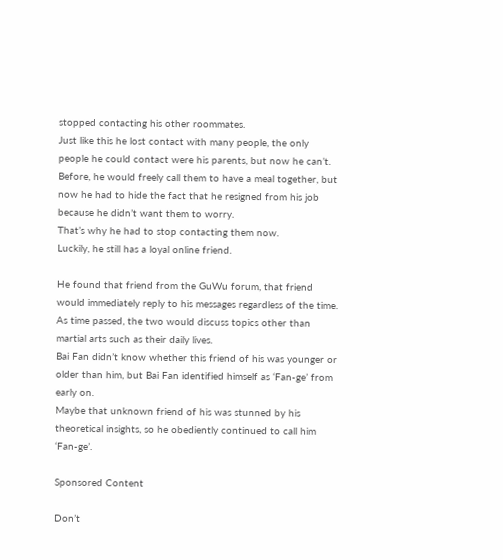stopped contacting his other roommates.
Just like this he lost contact with many people, the only people he could contact were his parents, but now he can’t.
Before, he would freely call them to have a meal together, but now he had to hide the fact that he resigned from his job because he didn’t want them to worry.
That’s why he had to stop contacting them now.
Luckily, he still has a loyal online friend.

He found that friend from the GuWu forum, that friend would immediately reply to his messages regardless of the time.
As time passed, the two would discuss topics other than martial arts such as their daily lives.
Bai Fan didn’t know whether this friend of his was younger or older than him, but Bai Fan identified himself as ‘Fan-ge’ from early on.
Maybe that unknown friend of his was stunned by his theoretical insights, so he obediently continued to call him ‘Fan-ge’.

Sponsored Content

Don’t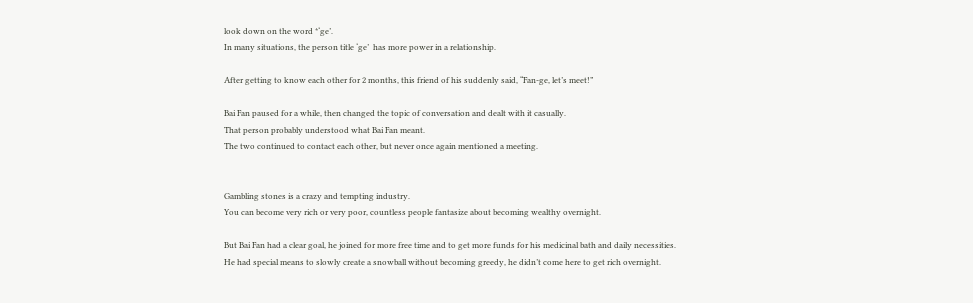look down on the word *‘ge’.
In many situations, the person title ‘ge’  has more power in a relationship.

After getting to know each other for 2 months, this friend of his suddenly said, “Fan-ge, let’s meet!”

Bai Fan paused for a while, then changed the topic of conversation and dealt with it casually.
That person probably understood what Bai Fan meant.
The two continued to contact each other, but never once again mentioned a meeting.


Gambling stones is a crazy and tempting industry.
You can become very rich or very poor, countless people fantasize about becoming wealthy overnight.

But Bai Fan had a clear goal, he joined for more free time and to get more funds for his medicinal bath and daily necessities.
He had special means to slowly create a snowball without becoming greedy, he didn’t come here to get rich overnight.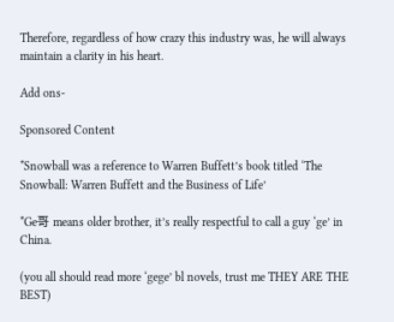Therefore, regardless of how crazy this industry was, he will always maintain a clarity in his heart.

Add ons-

Sponsored Content

*Snowball was a reference to Warren Buffett’s book titled ‘The Snowball: Warren Buffett and the Business of Life’

*Ge哥 means older brother, it’s really respectful to call a guy ‘ge’ in China.

(you all should read more ‘gege’ bl novels, trust me THEY ARE THE BEST)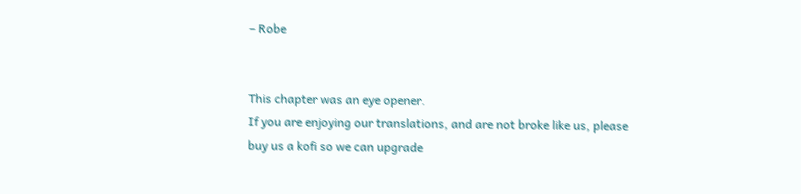– Robe


This chapter was an eye opener.
If you are enjoying our translations, and are not broke like us, please buy us a kofi so we can upgrade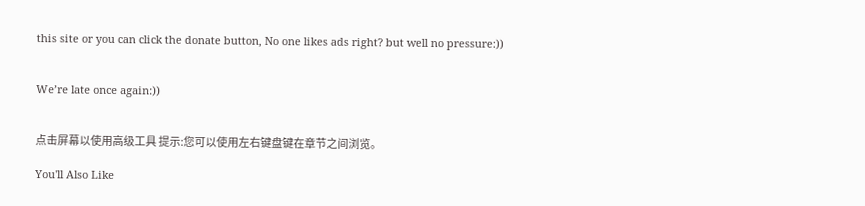this site or you can click the donate button, No one likes ads right? but well no pressure:))


We’re late once again:))


点击屏幕以使用高级工具 提示:您可以使用左右键盘键在章节之间浏览。

You'll Also Like